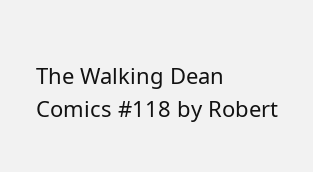The Walking Dean Comics #118 by Robert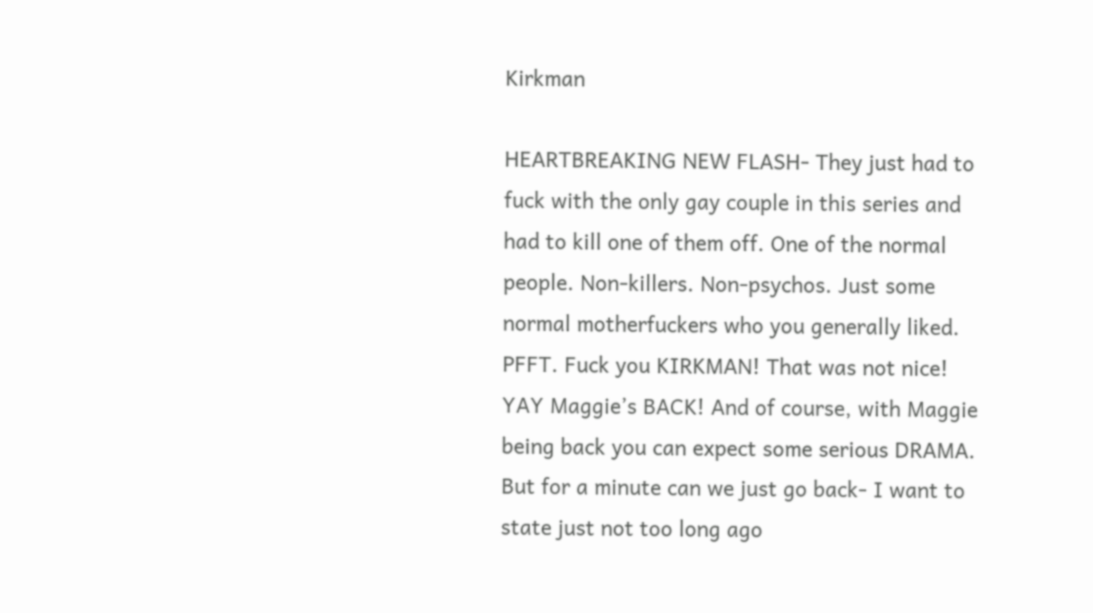Kirkman

HEARTBREAKING NEW FLASH- They just had to fuck with the only gay couple in this series and had to kill one of them off. One of the normal people. Non-killers. Non-psychos. Just some normal motherfuckers who you generally liked. PFFT. Fuck you KIRKMAN! That was not nice!
YAY Maggie’s BACK! And of course, with Maggie being back you can expect some serious DRAMA. But for a minute can we just go back- I want to state just not too long ago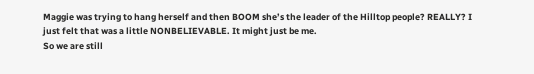Maggie was trying to hang herself and then BOOM she’s the leader of the Hilltop people? REALLY? I just felt that was a little NONBELIEVABLE. It might just be me.
So we are still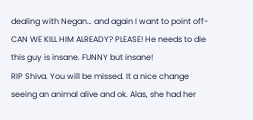dealing with Negan… and again I want to point off- CAN WE KILL HIM ALREADY? PLEASE! He needs to die this guy is insane. FUNNY but insane!
RIP Shiva. You will be missed. It a nice change seeing an animal alive and ok. Alas, she had her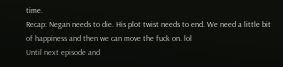time.
Recap: Negan needs to die. His plot twist needs to end. We need a little bit of happiness and then we can move the fuck on. lol
Until next episode and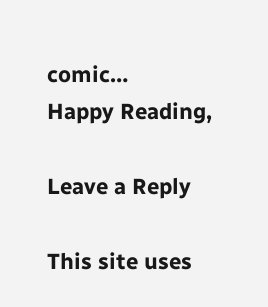comic…
Happy Reading,

Leave a Reply

This site uses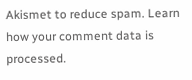Akismet to reduce spam. Learn how your comment data is processed.